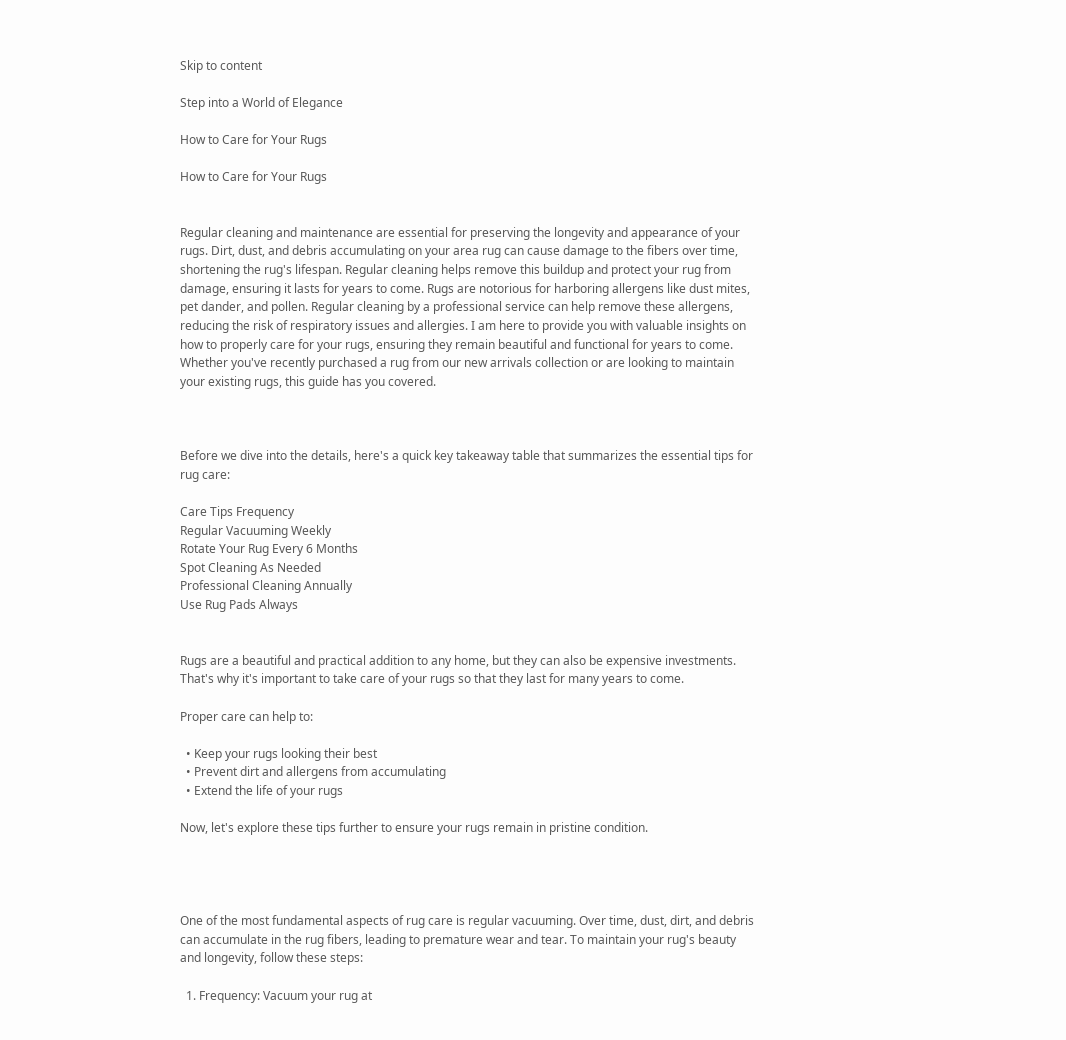Skip to content

Step into a World of Elegance

How to Care for Your Rugs

How to Care for Your Rugs


Regular cleaning and maintenance are essential for preserving the longevity and appearance of your rugs. Dirt, dust, and debris accumulating on your area rug can cause damage to the fibers over time, shortening the rug's lifespan. Regular cleaning helps remove this buildup and protect your rug from damage, ensuring it lasts for years to come. Rugs are notorious for harboring allergens like dust mites, pet dander, and pollen. Regular cleaning by a professional service can help remove these allergens, reducing the risk of respiratory issues and allergies. I am here to provide you with valuable insights on how to properly care for your rugs, ensuring they remain beautiful and functional for years to come. Whether you've recently purchased a rug from our new arrivals collection or are looking to maintain your existing rugs, this guide has you covered.



Before we dive into the details, here's a quick key takeaway table that summarizes the essential tips for rug care:

Care Tips Frequency
Regular Vacuuming Weekly
Rotate Your Rug Every 6 Months
Spot Cleaning As Needed
Professional Cleaning Annually
Use Rug Pads Always


Rugs are a beautiful and practical addition to any home, but they can also be expensive investments. That's why it's important to take care of your rugs so that they last for many years to come.

Proper care can help to:

  • Keep your rugs looking their best
  • Prevent dirt and allergens from accumulating
  • Extend the life of your rugs

Now, let's explore these tips further to ensure your rugs remain in pristine condition.




One of the most fundamental aspects of rug care is regular vacuuming. Over time, dust, dirt, and debris can accumulate in the rug fibers, leading to premature wear and tear. To maintain your rug's beauty and longevity, follow these steps:

  1. Frequency: Vacuum your rug at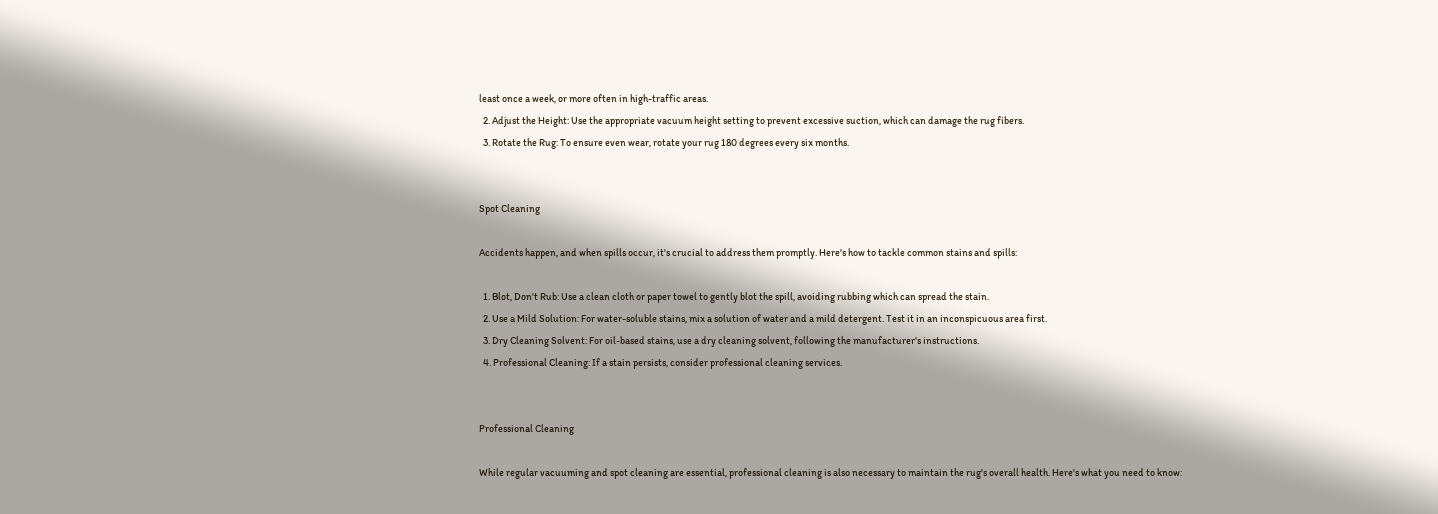least once a week, or more often in high-traffic areas.
  2. Adjust the Height: Use the appropriate vacuum height setting to prevent excessive suction, which can damage the rug fibers.
  3. Rotate the Rug: To ensure even wear, rotate your rug 180 degrees every six months.


Spot Cleaning

Accidents happen, and when spills occur, it's crucial to address them promptly. Here's how to tackle common stains and spills:

  1. Blot, Don't Rub: Use a clean cloth or paper towel to gently blot the spill, avoiding rubbing which can spread the stain.
  2. Use a Mild Solution: For water-soluble stains, mix a solution of water and a mild detergent. Test it in an inconspicuous area first.
  3. Dry Cleaning Solvent: For oil-based stains, use a dry cleaning solvent, following the manufacturer's instructions.
  4. Professional Cleaning: If a stain persists, consider professional cleaning services.


Professional Cleaning

While regular vacuuming and spot cleaning are essential, professional cleaning is also necessary to maintain the rug's overall health. Here's what you need to know: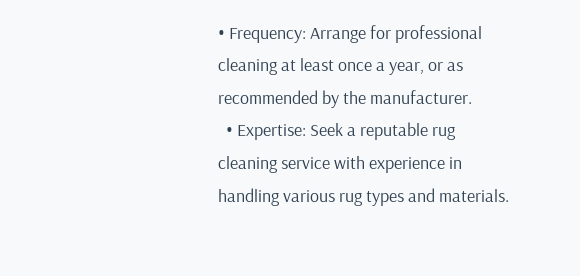• Frequency: Arrange for professional cleaning at least once a year, or as recommended by the manufacturer.
  • Expertise: Seek a reputable rug cleaning service with experience in handling various rug types and materials.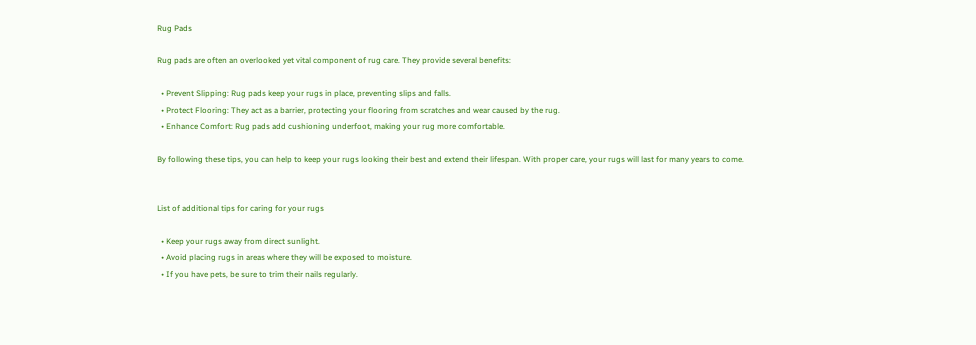Rug Pads

Rug pads are often an overlooked yet vital component of rug care. They provide several benefits:

  • Prevent Slipping: Rug pads keep your rugs in place, preventing slips and falls.
  • Protect Flooring: They act as a barrier, protecting your flooring from scratches and wear caused by the rug.
  • Enhance Comfort: Rug pads add cushioning underfoot, making your rug more comfortable.

By following these tips, you can help to keep your rugs looking their best and extend their lifespan. With proper care, your rugs will last for many years to come.


List of additional tips for caring for your rugs

  • Keep your rugs away from direct sunlight.
  • Avoid placing rugs in areas where they will be exposed to moisture.
  • If you have pets, be sure to trim their nails regularly.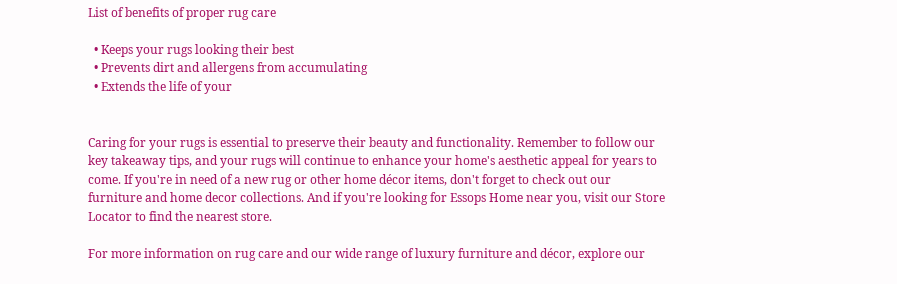List of benefits of proper rug care

  • Keeps your rugs looking their best
  • Prevents dirt and allergens from accumulating
  • Extends the life of your


Caring for your rugs is essential to preserve their beauty and functionality. Remember to follow our key takeaway tips, and your rugs will continue to enhance your home's aesthetic appeal for years to come. If you're in need of a new rug or other home décor items, don't forget to check out our furniture and home decor collections. And if you're looking for Essops Home near you, visit our Store Locator to find the nearest store.

For more information on rug care and our wide range of luxury furniture and décor, explore our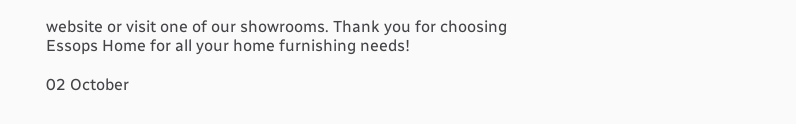website or visit one of our showrooms. Thank you for choosing Essops Home for all your home furnishing needs!

02 October